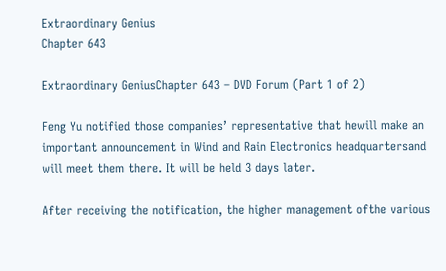Extraordinary Genius
Chapter 643

Extraordinary GeniusChapter 643 – DVD Forum (Part 1 of 2)

Feng Yu notified those companies’ representative that hewill make an important announcement in Wind and Rain Electronics headquartersand will meet them there. It will be held 3 days later.

After receiving the notification, the higher management ofthe various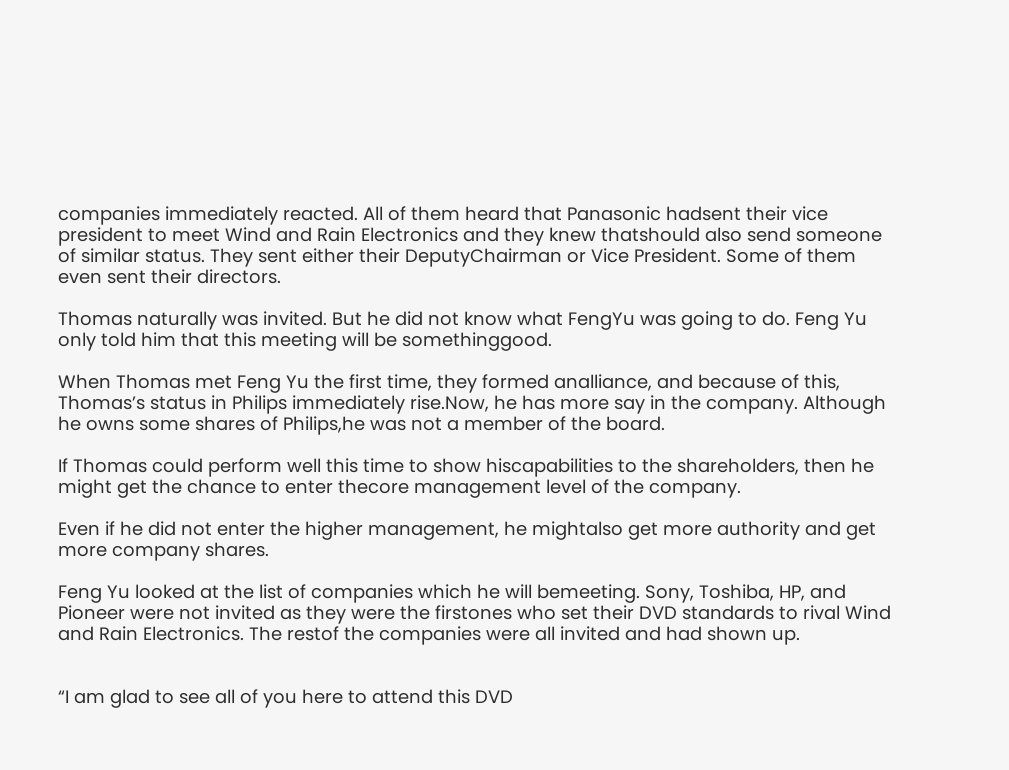companies immediately reacted. All of them heard that Panasonic hadsent their vice president to meet Wind and Rain Electronics and they knew thatshould also send someone of similar status. They sent either their DeputyChairman or Vice President. Some of them even sent their directors.

Thomas naturally was invited. But he did not know what FengYu was going to do. Feng Yu only told him that this meeting will be somethinggood.

When Thomas met Feng Yu the first time, they formed analliance, and because of this, Thomas’s status in Philips immediately rise.Now, he has more say in the company. Although he owns some shares of Philips,he was not a member of the board.

If Thomas could perform well this time to show hiscapabilities to the shareholders, then he might get the chance to enter thecore management level of the company.

Even if he did not enter the higher management, he mightalso get more authority and get more company shares.

Feng Yu looked at the list of companies which he will bemeeting. Sony, Toshiba, HP, and Pioneer were not invited as they were the firstones who set their DVD standards to rival Wind and Rain Electronics. The restof the companies were all invited and had shown up.


“I am glad to see all of you here to attend this DVD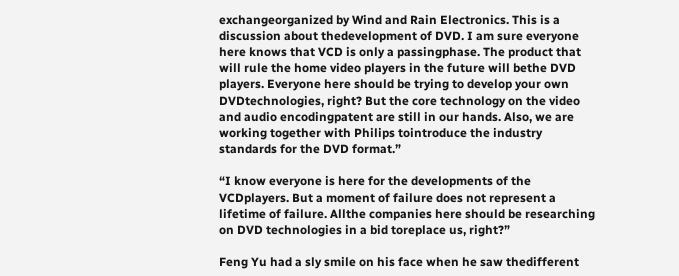exchangeorganized by Wind and Rain Electronics. This is a discussion about thedevelopment of DVD. I am sure everyone here knows that VCD is only a passingphase. The product that will rule the home video players in the future will bethe DVD players. Everyone here should be trying to develop your own DVDtechnologies, right? But the core technology on the video and audio encodingpatent are still in our hands. Also, we are working together with Philips tointroduce the industry standards for the DVD format.”

“I know everyone is here for the developments of the VCDplayers. But a moment of failure does not represent a lifetime of failure. Allthe companies here should be researching on DVD technologies in a bid toreplace us, right?”

Feng Yu had a sly smile on his face when he saw thedifferent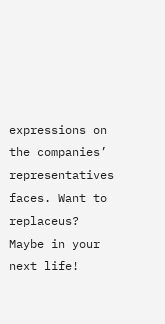expressions on the companies’ representatives faces. Want to replaceus? Maybe in your next life!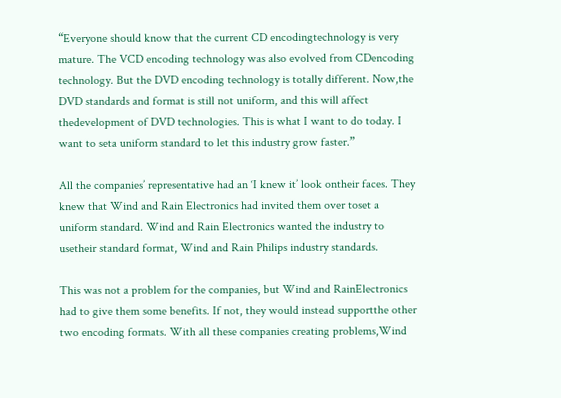“Everyone should know that the current CD encodingtechnology is very mature. The VCD encoding technology was also evolved from CDencoding technology. But the DVD encoding technology is totally different. Now,the DVD standards and format is still not uniform, and this will affect thedevelopment of DVD technologies. This is what I want to do today. I want to seta uniform standard to let this industry grow faster.”

All the companies’ representative had an ‘I knew it’ look ontheir faces. They knew that Wind and Rain Electronics had invited them over toset a uniform standard. Wind and Rain Electronics wanted the industry to usetheir standard format, Wind and Rain Philips industry standards.

This was not a problem for the companies, but Wind and RainElectronics had to give them some benefits. If not, they would instead supportthe other two encoding formats. With all these companies creating problems,Wind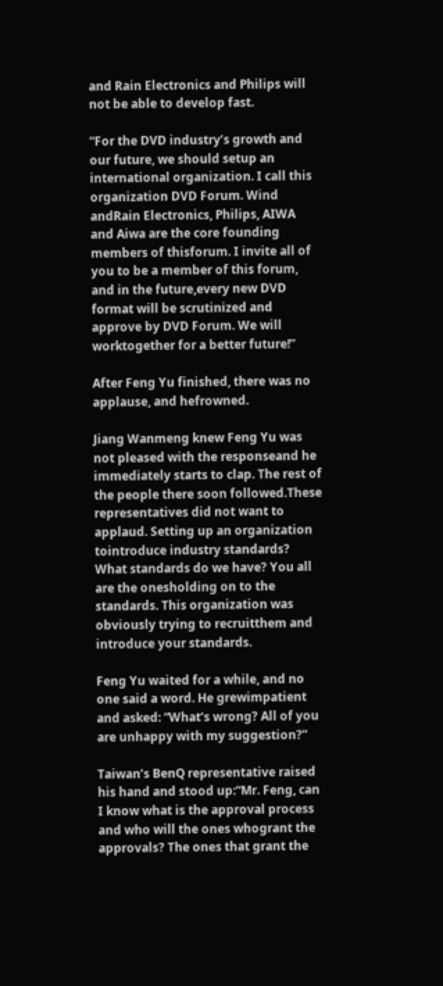and Rain Electronics and Philips will not be able to develop fast.

“For the DVD industry’s growth and our future, we should setup an international organization. I call this organization DVD Forum. Wind andRain Electronics, Philips, AIWA and Aiwa are the core founding members of thisforum. I invite all of you to be a member of this forum, and in the future,every new DVD format will be scrutinized and approve by DVD Forum. We will worktogether for a better future!”

After Feng Yu finished, there was no applause, and hefrowned.

Jiang Wanmeng knew Feng Yu was not pleased with the responseand he immediately starts to clap. The rest of the people there soon followed.These representatives did not want to applaud. Setting up an organization tointroduce industry standards? What standards do we have? You all are the onesholding on to the standards. This organization was obviously trying to recruitthem and introduce your standards.

Feng Yu waited for a while, and no one said a word. He grewimpatient and asked: “What’s wrong? All of you are unhappy with my suggestion?”

Taiwan’s BenQ representative raised his hand and stood up:“Mr. Feng, can I know what is the approval process and who will the ones whogrant the approvals? The ones that grant the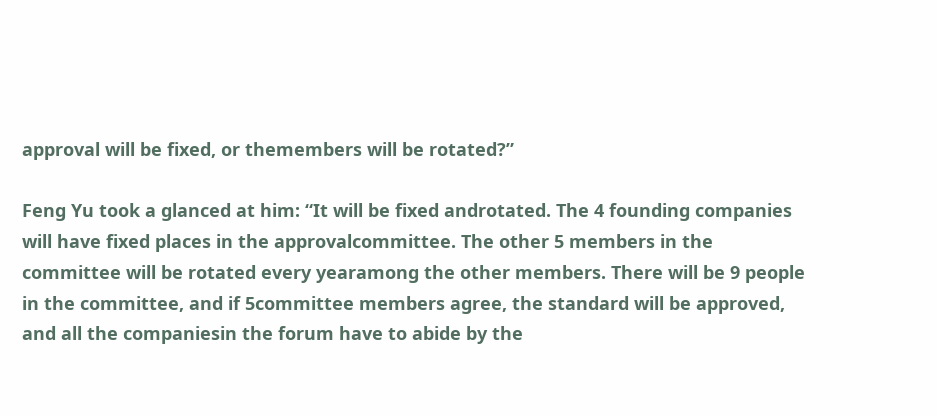approval will be fixed, or themembers will be rotated?”

Feng Yu took a glanced at him: “It will be fixed androtated. The 4 founding companies will have fixed places in the approvalcommittee. The other 5 members in the committee will be rotated every yearamong the other members. There will be 9 people in the committee, and if 5committee members agree, the standard will be approved, and all the companiesin the forum have to abide by the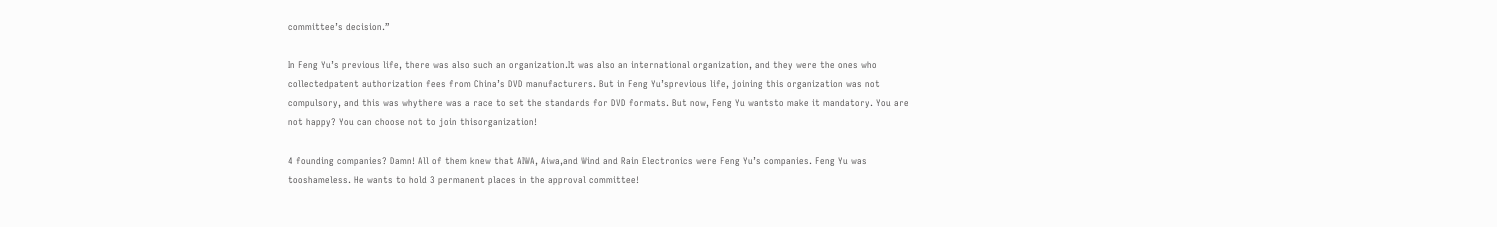committee’s decision.”

In Feng Yu’s previous life, there was also such an organization.It was also an international organization, and they were the ones who collectedpatent authorization fees from China’s DVD manufacturers. But in Feng Yu’sprevious life, joining this organization was not compulsory, and this was whythere was a race to set the standards for DVD formats. But now, Feng Yu wantsto make it mandatory. You are not happy? You can choose not to join thisorganization!

4 founding companies? Damn! All of them knew that AIWA, Aiwa,and Wind and Rain Electronics were Feng Yu’s companies. Feng Yu was tooshameless. He wants to hold 3 permanent places in the approval committee!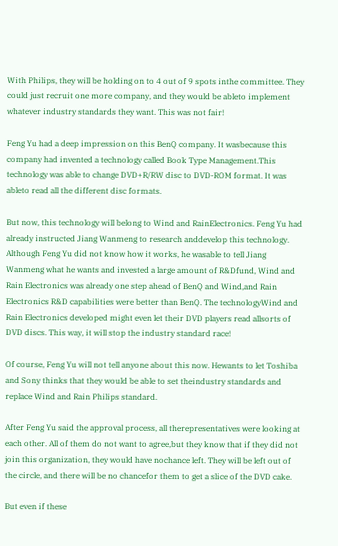With Philips, they will be holding on to 4 out of 9 spots inthe committee. They could just recruit one more company, and they would be ableto implement whatever industry standards they want. This was not fair!

Feng Yu had a deep impression on this BenQ company. It wasbecause this company had invented a technology called Book Type Management.This technology was able to change DVD+R/RW disc to DVD-ROM format. It was ableto read all the different disc formats.

But now, this technology will belong to Wind and RainElectronics. Feng Yu had already instructed Jiang Wanmeng to research anddevelop this technology. Although Feng Yu did not know how it works, he wasable to tell Jiang Wanmeng what he wants and invested a large amount of R&Dfund, Wind and Rain Electronics was already one step ahead of BenQ and Wind,and Rain Electronics R&D capabilities were better than BenQ. The technologyWind and Rain Electronics developed might even let their DVD players read allsorts of DVD discs. This way, it will stop the industry standard race!

Of course, Feng Yu will not tell anyone about this now. Hewants to let Toshiba and Sony thinks that they would be able to set theindustry standards and replace Wind and Rain Philips standard.

After Feng Yu said the approval process, all therepresentatives were looking at each other. All of them do not want to agree,but they know that if they did not join this organization, they would have nochance left. They will be left out of the circle, and there will be no chancefor them to get a slice of the DVD cake.

But even if these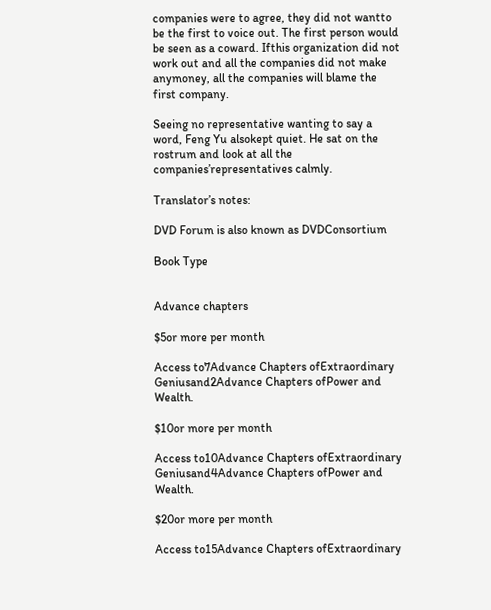companies were to agree, they did not wantto be the first to voice out. The first person would be seen as a coward. Ifthis organization did not work out and all the companies did not make anymoney, all the companies will blame the first company.

Seeing no representative wanting to say a word, Feng Yu alsokept quiet. He sat on the rostrum and look at all the companies’representatives calmly.

Translator’s notes:

DVD Forum is also known as DVDConsortium

Book Type


Advance chapters

$5or more per month

Access to7Advance Chapters ofExtraordinary Geniusand2Advance Chapters ofPower and Wealth.

$10or more per month

Access to10Advance Chapters ofExtraordinary Geniusand4Advance Chapters ofPower and Wealth.

$20or more per month

Access to15Advance Chapters ofExtraordinary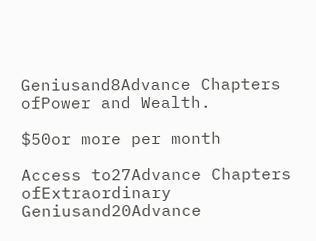Geniusand8Advance Chapters ofPower and Wealth.

$50or more per month

Access to27Advance Chapters ofExtraordinary Geniusand20Advance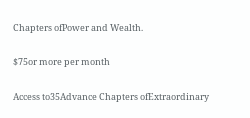Chapters ofPower and Wealth.

$75or more per month

Access to35Advance Chapters ofExtraordinary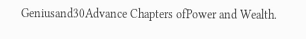Geniusand30Advance Chapters ofPower and Wealth.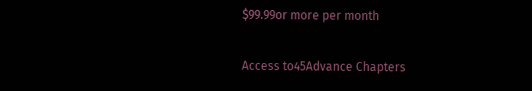$99.99or more per month

Access to45Advance Chapters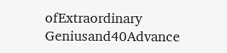ofExtraordinary Geniusand40Advance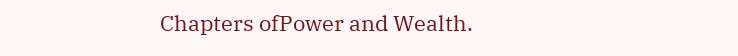Chapters ofPower and Wealth.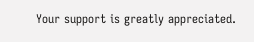Your support is greatly appreciated.